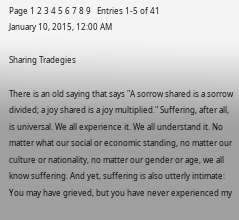Page 1 2 3 4 5 6 7 8 9   Entries 1-5 of 41
January 10, 2015, 12:00 AM

Sharing Tradegies

There is an old saying that says "A sorrow shared is a sorrow divided; a joy shared is a joy multiplied." Suffering, after all, is universal. We all experience it. We all understand it. No matter what our social or economic standing, no matter our culture or nationality, no matter our gender or age, we all know suffering. And yet, suffering is also utterly intimate: You may have grieved, but you have never experienced my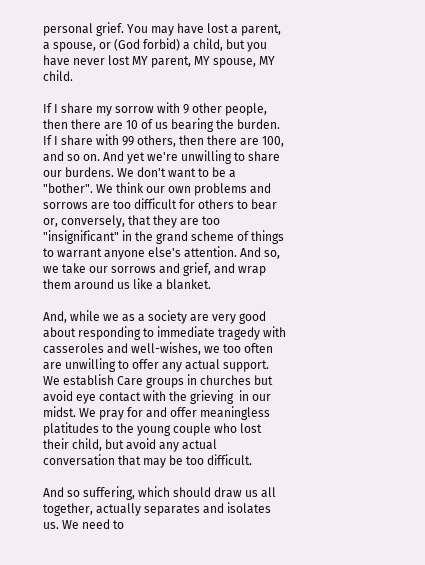personal grief. You may have lost a parent, a spouse, or (God forbid) a child, but you have never lost MY parent, MY spouse, MY child.

If I share my sorrow with 9 other people, then there are 10 of us bearing the burden. If I share with 99 others, then there are 100, and so on. And yet we're unwilling to share our burdens. We don't want to be a "bother". We think our own problems and sorrows are too difficult for others to bear or, conversely, that they are too "insignificant" in the grand scheme of things to warrant anyone else's attention. And so, we take our sorrows and grief, and wrap them around us like a blanket.

And, while we as a society are very good about responding to immediate tragedy with casseroles and well-wishes, we too often are unwilling to offer any actual support. We establish Care groups in churches but avoid eye contact with the grieving  in our midst. We pray for and offer meaningless platitudes to the young couple who lost their child, but avoid any actual conversation that may be too difficult.

And so suffering, which should draw us all together, actually separates and isolates us. We need to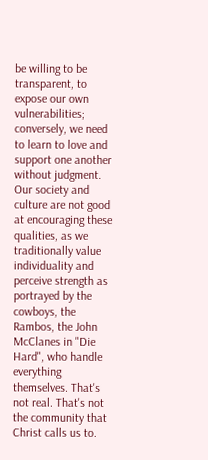be willing to be transparent, to expose our own vulnerabilities; conversely, we need to learn to love and support one another without judgment. Our society and culture are not good at encouraging these qualities, as we traditionally value individuality and perceive strength as portrayed by the cowboys, the Rambos, the John McClanes in "Die Hard", who handle everything themselves. That's not real. That's not the community that Christ calls us to.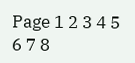Page 1 2 3 4 5 6 7 8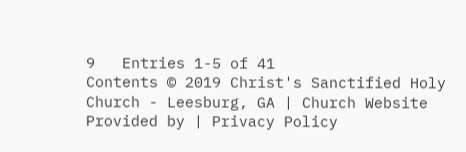9   Entries 1-5 of 41
Contents © 2019 Christ's Sanctified Holy Church - Leesburg, GA | Church Website Provided by | Privacy Policy